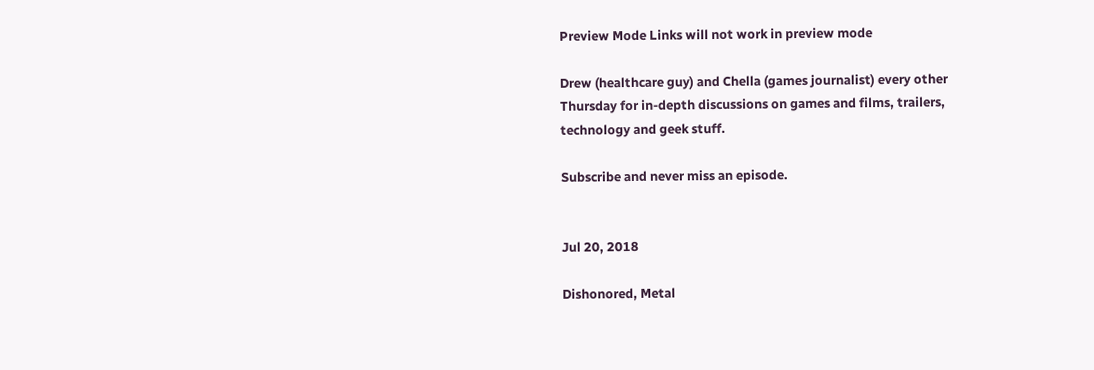Preview Mode Links will not work in preview mode

Drew (healthcare guy) and Chella (games journalist) every other Thursday for in-depth discussions on games and films, trailers, technology and geek stuff.

Subscribe and never miss an episode.


Jul 20, 2018

Dishonored, Metal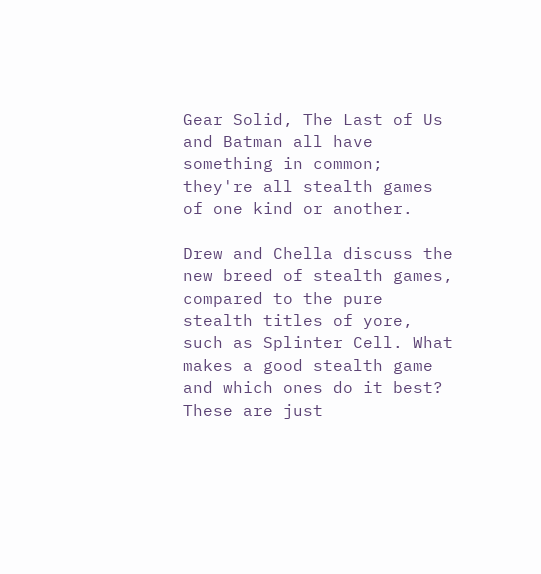Gear Solid, The Last of Us and Batman all have something in common; they're all stealth games of one kind or another.

Drew and Chella discuss the new breed of stealth games, compared to the pure stealth titles of yore, such as Splinter Cell. What makes a good stealth game and which ones do it best? These are just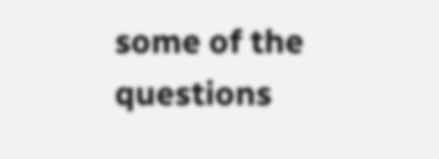some of the questions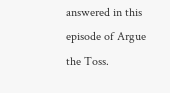answered in this episode of Argue the Toss.